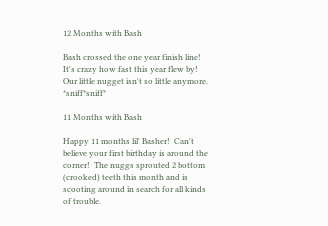12 Months with Bash

Bash crossed the one year finish line!  It's crazy how fast this year flew by!  Our little nugget isn't so little anymore.  *sniff*sniff*

11 Months with Bash

Happy 11 months lil' Basher!  Can't believe your first birthday is around the corner!  The nuggs sprouted 2 bottom (crooked) teeth this month and is scooting around in search for all kinds of trouble.